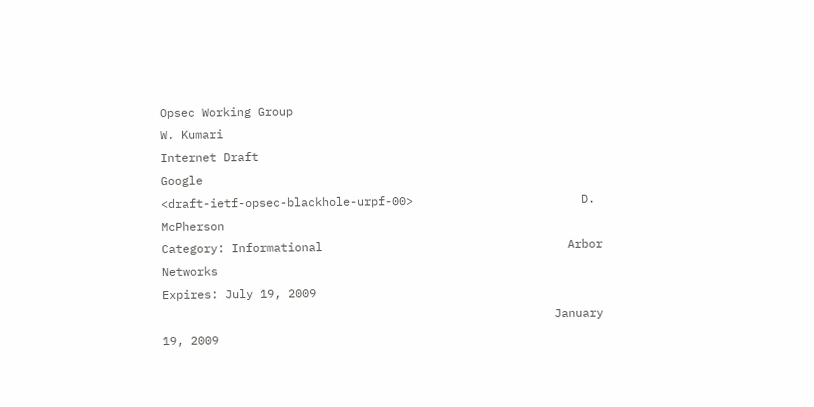Opsec Working Group                                            W. Kumari
Internet Draft                                                    Google
<draft-ietf-opsec-blackhole-urpf-00>                        D. McPherson
Category: Informational                                   Arbor Networks
Expires: July 19, 2009
                                                        January 19, 2009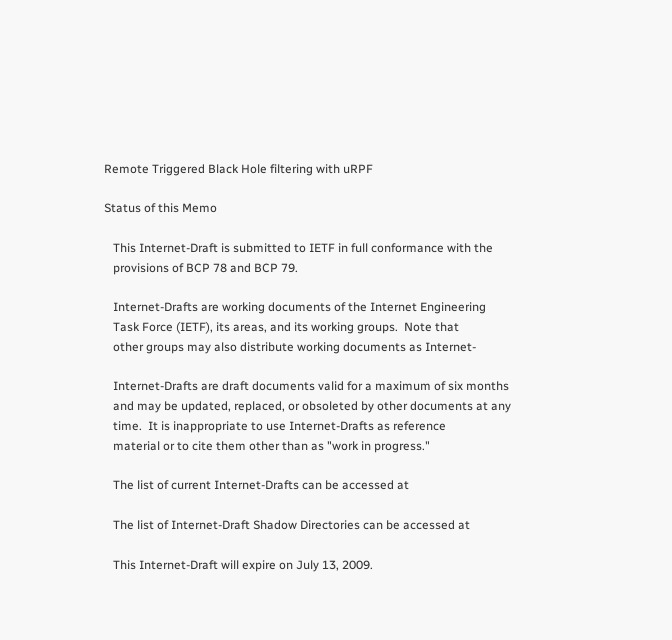Remote Triggered Black Hole filtering with uRPF

Status of this Memo

   This Internet-Draft is submitted to IETF in full conformance with the
   provisions of BCP 78 and BCP 79.

   Internet-Drafts are working documents of the Internet Engineering
   Task Force (IETF), its areas, and its working groups.  Note that
   other groups may also distribute working documents as Internet-

   Internet-Drafts are draft documents valid for a maximum of six months
   and may be updated, replaced, or obsoleted by other documents at any
   time.  It is inappropriate to use Internet-Drafts as reference
   material or to cite them other than as "work in progress."

   The list of current Internet-Drafts can be accessed at

   The list of Internet-Draft Shadow Directories can be accessed at

   This Internet-Draft will expire on July 13, 2009.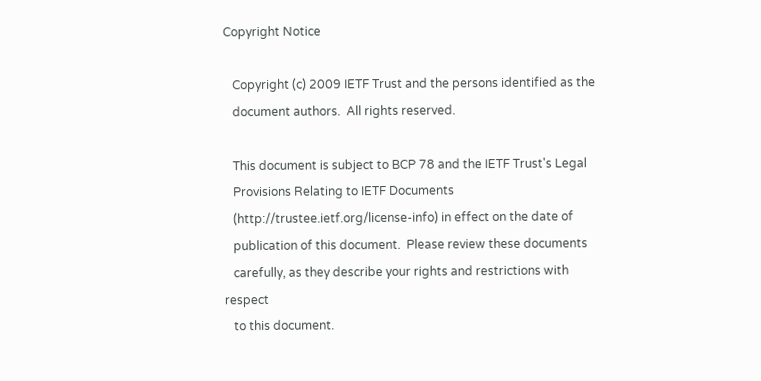Copyright Notice

   Copyright (c) 2009 IETF Trust and the persons identified as the
   document authors.  All rights reserved.

   This document is subject to BCP 78 and the IETF Trust's Legal
   Provisions Relating to IETF Documents
   (http://trustee.ietf.org/license-info) in effect on the date of
   publication of this document.  Please review these documents
   carefully, as they describe your rights and restrictions with respect
   to this document.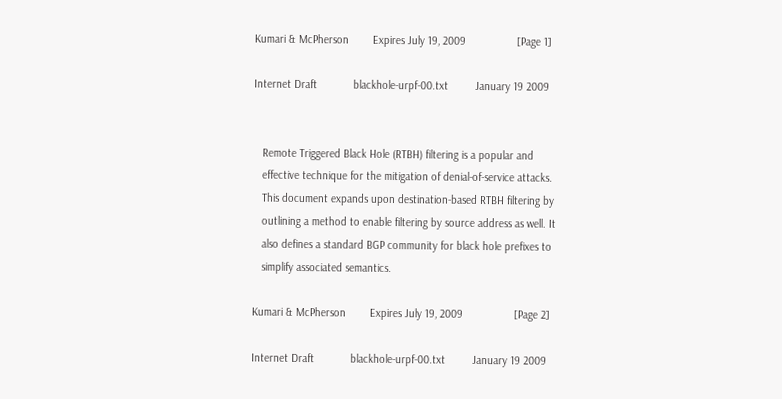Kumari & McPherson        Expires July 19, 2009                 [Page 1]

Internet Draft            blackhole-urpf-00.txt         January 19 2009


   Remote Triggered Black Hole (RTBH) filtering is a popular and
   effective technique for the mitigation of denial-of-service attacks.
   This document expands upon destination-based RTBH filtering by
   outlining a method to enable filtering by source address as well. It
   also defines a standard BGP community for black hole prefixes to
   simplify associated semantics.

Kumari & McPherson        Expires July 19, 2009                 [Page 2]

Internet Draft            blackhole-urpf-00.txt         January 19 2009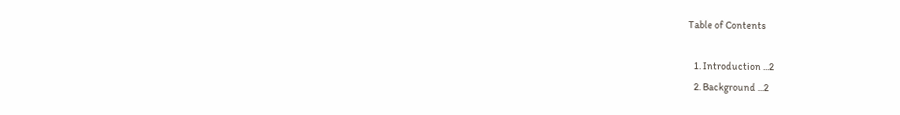Table of Contents

   1. Introduction ...2
   2. Background ...2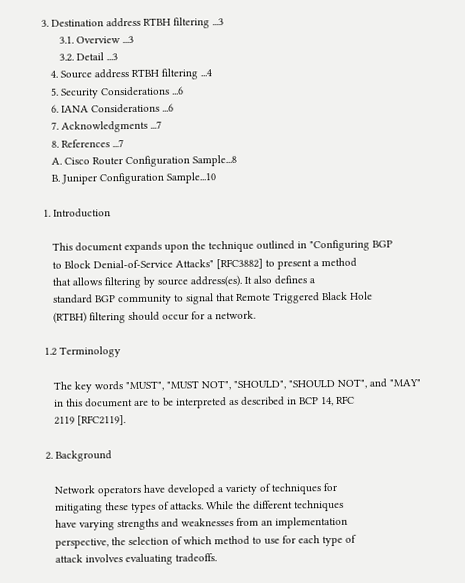3. Destination address RTBH filtering ...3
      3.1. Overview ...3
      3.2. Detail ...3
   4. Source address RTBH filtering ...4
   5. Security Considerations ...6
   6. IANA Considerations ...6
   7. Acknowledgments ...7
   8. References ...7
   A. Cisco Router Configuration Sample...8
   B. Juniper Configuration Sample...10

1. Introduction

   This document expands upon the technique outlined in "Configuring BGP
   to Block Denial-of-Service Attacks" [RFC3882] to present a method
   that allows filtering by source address(es). It also defines a
   standard BGP community to signal that Remote Triggered Black Hole
   (RTBH) filtering should occur for a network.

1.2 Terminology

   The key words "MUST", "MUST NOT", "SHOULD", "SHOULD NOT", and "MAY"
   in this document are to be interpreted as described in BCP 14, RFC
   2119 [RFC2119].

2. Background

   Network operators have developed a variety of techniques for
   mitigating these types of attacks. While the different techniques
   have varying strengths and weaknesses from an implementation
   perspective, the selection of which method to use for each type of
   attack involves evaluating tradeoffs.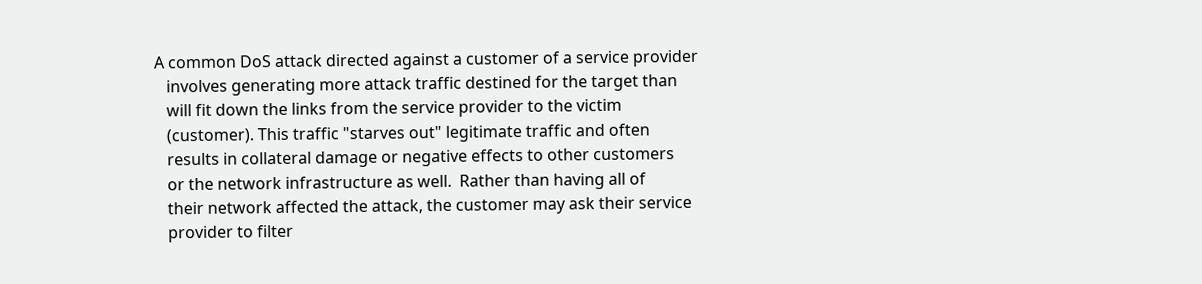A common DoS attack directed against a customer of a service provider
   involves generating more attack traffic destined for the target than
   will fit down the links from the service provider to the victim
   (customer). This traffic "starves out" legitimate traffic and often
   results in collateral damage or negative effects to other customers
   or the network infrastructure as well.  Rather than having all of
   their network affected the attack, the customer may ask their service
   provider to filter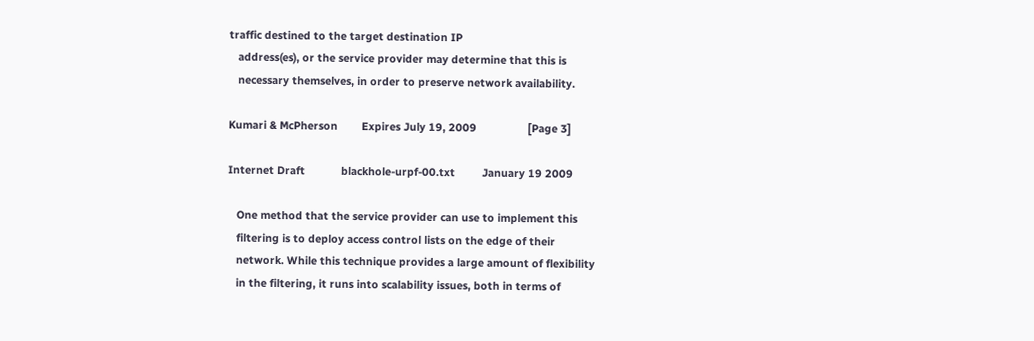traffic destined to the target destination IP
   address(es), or the service provider may determine that this is
   necessary themselves, in order to preserve network availability.

Kumari & McPherson        Expires July 19, 2009                 [Page 3]

Internet Draft            blackhole-urpf-00.txt         January 19 2009

   One method that the service provider can use to implement this
   filtering is to deploy access control lists on the edge of their
   network. While this technique provides a large amount of flexibility
   in the filtering, it runs into scalability issues, both in terms of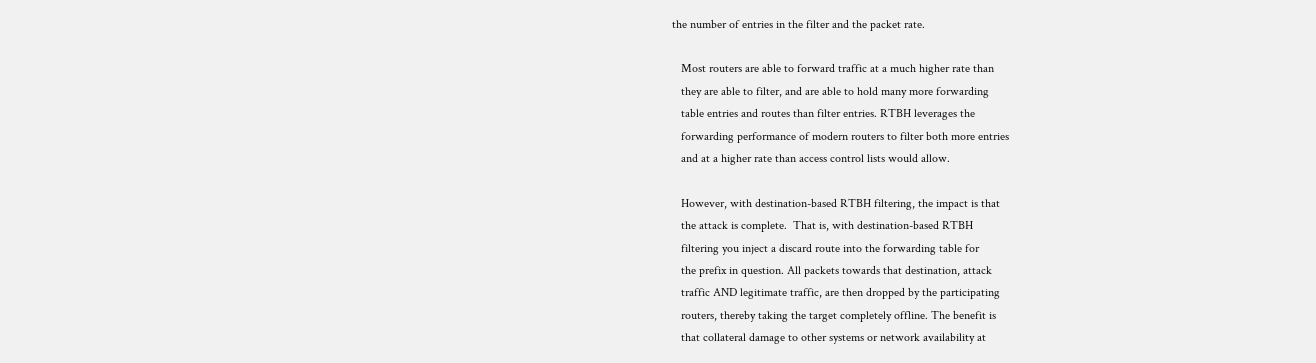the number of entries in the filter and the packet rate.

   Most routers are able to forward traffic at a much higher rate than
   they are able to filter, and are able to hold many more forwarding
   table entries and routes than filter entries. RTBH leverages the
   forwarding performance of modern routers to filter both more entries
   and at a higher rate than access control lists would allow.

   However, with destination-based RTBH filtering, the impact is that
   the attack is complete.  That is, with destination-based RTBH
   filtering you inject a discard route into the forwarding table for
   the prefix in question. All packets towards that destination, attack
   traffic AND legitimate traffic, are then dropped by the participating
   routers, thereby taking the target completely offline. The benefit is
   that collateral damage to other systems or network availability at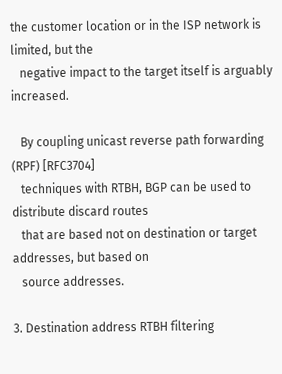the customer location or in the ISP network is limited, but the
   negative impact to the target itself is arguably increased.

   By coupling unicast reverse path forwarding (RPF) [RFC3704]
   techniques with RTBH, BGP can be used to distribute discard routes
   that are based not on destination or target addresses, but based on
   source addresses.

3. Destination address RTBH filtering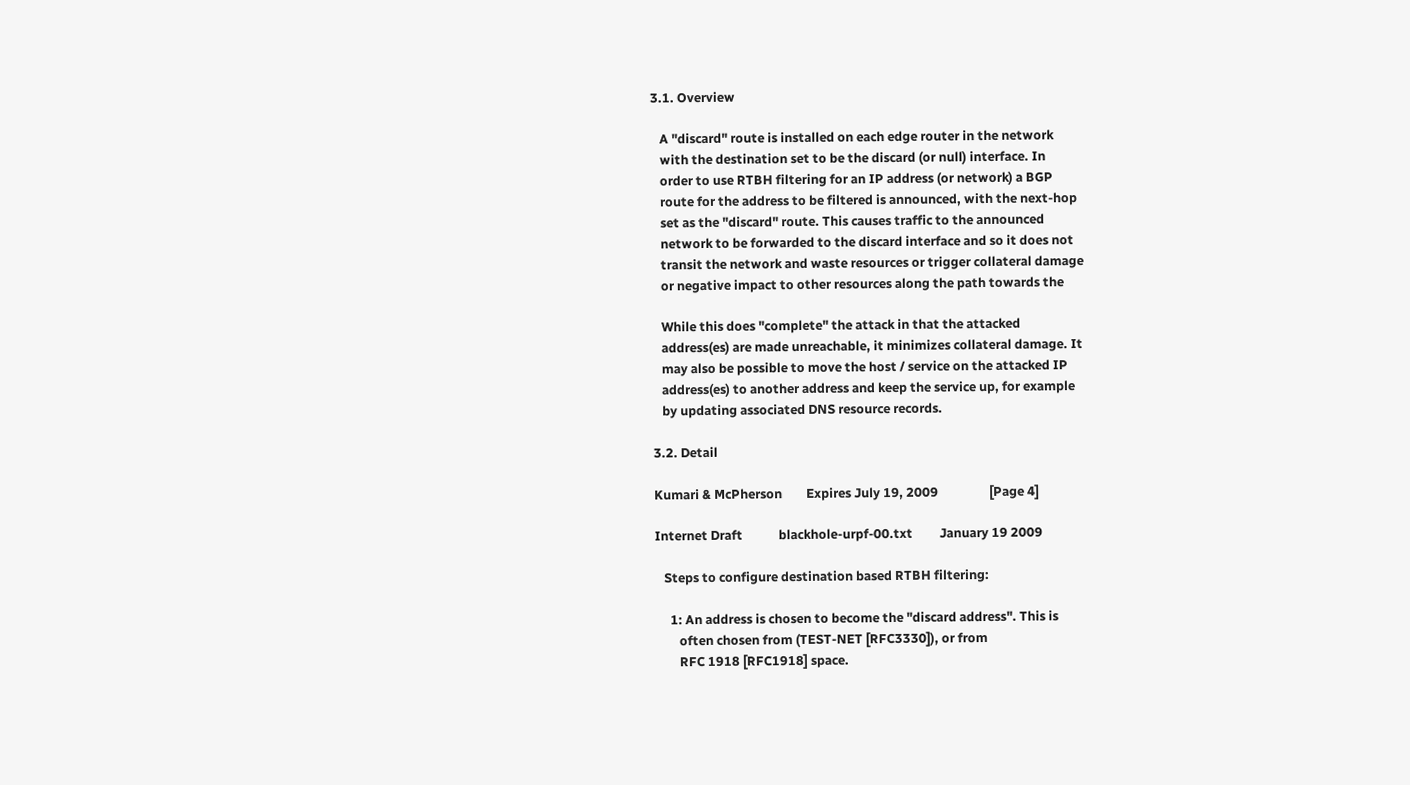3.1. Overview

   A "discard" route is installed on each edge router in the network
   with the destination set to be the discard (or null) interface. In
   order to use RTBH filtering for an IP address (or network) a BGP
   route for the address to be filtered is announced, with the next-hop
   set as the "discard" route. This causes traffic to the announced
   network to be forwarded to the discard interface and so it does not
   transit the network and waste resources or trigger collateral damage
   or negative impact to other resources along the path towards the

   While this does "complete" the attack in that the attacked
   address(es) are made unreachable, it minimizes collateral damage. It
   may also be possible to move the host / service on the attacked IP
   address(es) to another address and keep the service up, for example
   by updating associated DNS resource records.

3.2. Detail

Kumari & McPherson        Expires July 19, 2009                 [Page 4]

Internet Draft            blackhole-urpf-00.txt         January 19 2009

   Steps to configure destination based RTBH filtering:

     1: An address is chosen to become the "discard address". This is
        often chosen from (TEST-NET [RFC3330]), or from
        RFC 1918 [RFC1918] space.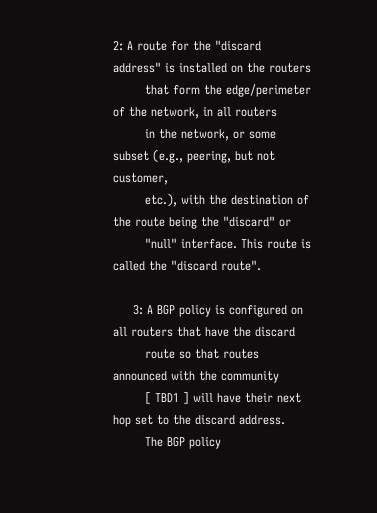2: A route for the "discard address" is installed on the routers
        that form the edge/perimeter of the network, in all routers
        in the network, or some subset (e.g., peering, but not customer,
        etc.), with the destination of the route being the "discard" or
        "null" interface. This route is called the "discard route".

     3: A BGP policy is configured on all routers that have the discard
        route so that routes announced with the community
        [ TBD1 ] will have their next hop set to the discard address.
        The BGP policy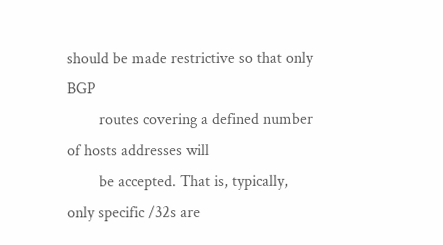should be made restrictive so that only BGP
        routes covering a defined number of hosts addresses will
        be accepted. That is, typically, only specific /32s are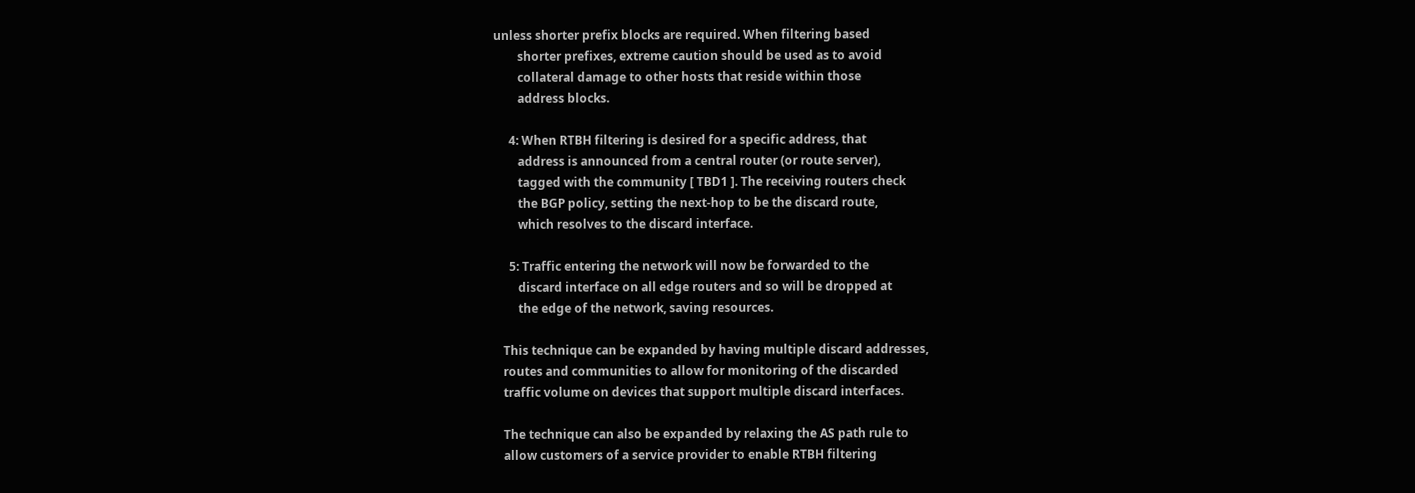unless shorter prefix blocks are required. When filtering based
        shorter prefixes, extreme caution should be used as to avoid
        collateral damage to other hosts that reside within those
        address blocks.

     4: When RTBH filtering is desired for a specific address, that
        address is announced from a central router (or route server),
        tagged with the community [ TBD1 ]. The receiving routers check
        the BGP policy, setting the next-hop to be the discard route,
        which resolves to the discard interface.

     5: Traffic entering the network will now be forwarded to the
        discard interface on all edge routers and so will be dropped at
        the edge of the network, saving resources.

   This technique can be expanded by having multiple discard addresses,
   routes and communities to allow for monitoring of the discarded
   traffic volume on devices that support multiple discard interfaces.

   The technique can also be expanded by relaxing the AS path rule to
   allow customers of a service provider to enable RTBH filtering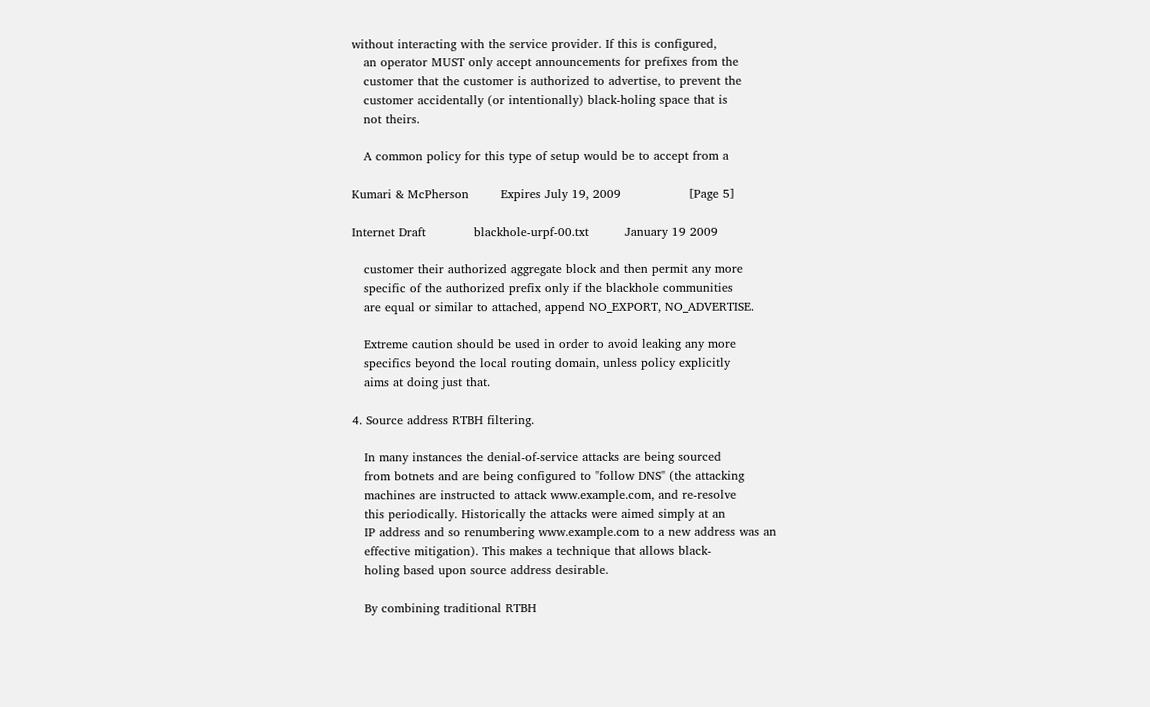without interacting with the service provider. If this is configured,
   an operator MUST only accept announcements for prefixes from the
   customer that the customer is authorized to advertise, to prevent the
   customer accidentally (or intentionally) black-holing space that is
   not theirs.

   A common policy for this type of setup would be to accept from a

Kumari & McPherson        Expires July 19, 2009                 [Page 5]

Internet Draft            blackhole-urpf-00.txt         January 19 2009

   customer their authorized aggregate block and then permit any more
   specific of the authorized prefix only if the blackhole communities
   are equal or similar to attached, append NO_EXPORT, NO_ADVERTISE.

   Extreme caution should be used in order to avoid leaking any more
   specifics beyond the local routing domain, unless policy explicitly
   aims at doing just that.

4. Source address RTBH filtering.

   In many instances the denial-of-service attacks are being sourced
   from botnets and are being configured to "follow DNS" (the attacking
   machines are instructed to attack www.example.com, and re-resolve
   this periodically. Historically the attacks were aimed simply at an
   IP address and so renumbering www.example.com to a new address was an
   effective mitigation). This makes a technique that allows black-
   holing based upon source address desirable.

   By combining traditional RTBH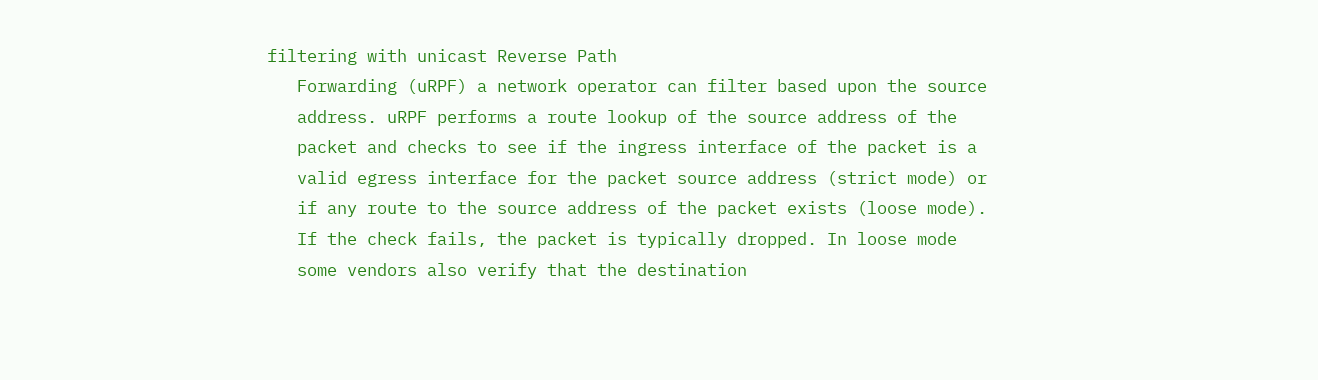filtering with unicast Reverse Path
   Forwarding (uRPF) a network operator can filter based upon the source
   address. uRPF performs a route lookup of the source address of the
   packet and checks to see if the ingress interface of the packet is a
   valid egress interface for the packet source address (strict mode) or
   if any route to the source address of the packet exists (loose mode).
   If the check fails, the packet is typically dropped. In loose mode
   some vendors also verify that the destination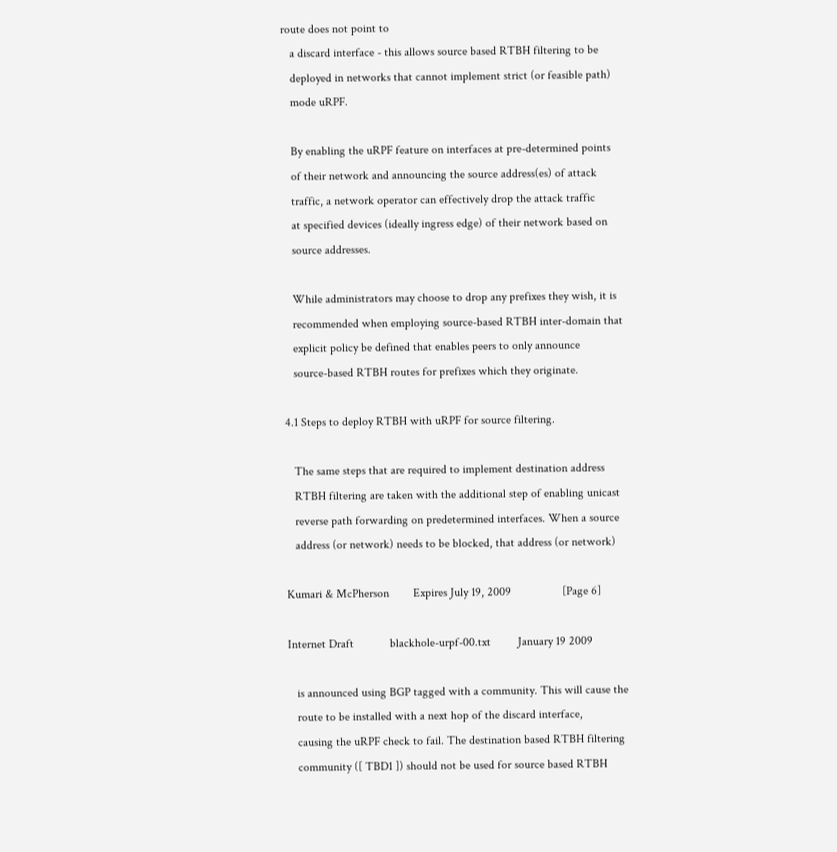route does not point to
   a discard interface - this allows source based RTBH filtering to be
   deployed in networks that cannot implement strict (or feasible path)
   mode uRPF.

   By enabling the uRPF feature on interfaces at pre-determined points
   of their network and announcing the source address(es) of attack
   traffic, a network operator can effectively drop the attack traffic
   at specified devices (ideally ingress edge) of their network based on
   source addresses.

   While administrators may choose to drop any prefixes they wish, it is
   recommended when employing source-based RTBH inter-domain that
   explicit policy be defined that enables peers to only announce
   source-based RTBH routes for prefixes which they originate.

4.1 Steps to deploy RTBH with uRPF for source filtering.

   The same steps that are required to implement destination address
   RTBH filtering are taken with the additional step of enabling unicast
   reverse path forwarding on predetermined interfaces. When a source
   address (or network) needs to be blocked, that address (or network)

Kumari & McPherson        Expires July 19, 2009                 [Page 6]

Internet Draft            blackhole-urpf-00.txt         January 19 2009

   is announced using BGP tagged with a community. This will cause the
   route to be installed with a next hop of the discard interface,
   causing the uRPF check to fail. The destination based RTBH filtering
   community ([ TBD1 ]) should not be used for source based RTBH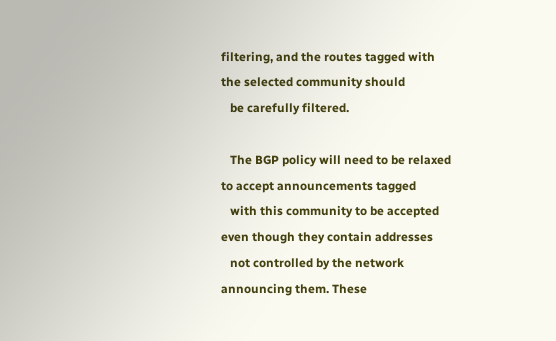filtering, and the routes tagged with the selected community should
   be carefully filtered.

   The BGP policy will need to be relaxed to accept announcements tagged
   with this community to be accepted even though they contain addresses
   not controlled by the network announcing them. These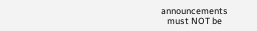announcements
   must NOT be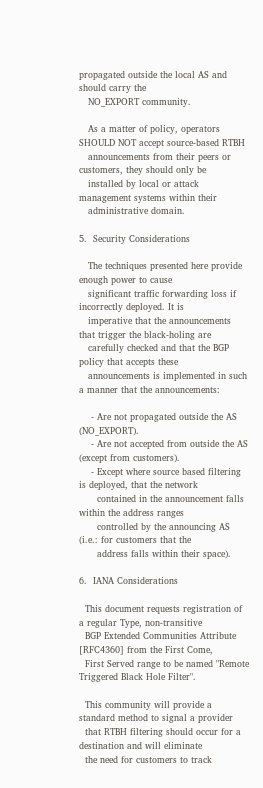propagated outside the local AS and should carry the
   NO_EXPORT community.

   As a matter of policy, operators SHOULD NOT accept source-based RTBH
   announcements from their peers or customers, they should only be
   installed by local or attack management systems within their
   administrative domain.

5.  Security Considerations

   The techniques presented here provide enough power to cause
   significant traffic forwarding loss if incorrectly deployed. It is
   imperative that the announcements that trigger the black-holing are
   carefully checked and that the BGP policy that accepts these
   announcements is implemented in such a manner that the announcements:

    - Are not propagated outside the AS (NO_EXPORT).
    - Are not accepted from outside the AS (except from customers).
    - Except where source based filtering is deployed, that the network
      contained in the announcement falls within the address ranges
      controlled by the announcing AS (i.e.: for customers that the
      address falls within their space).

6.  IANA Considerations

  This document requests registration of a regular Type, non-transitive
  BGP Extended Communities Attribute [RFC4360] from the First Come,
  First Served range to be named "Remote Triggered Black Hole Filter".

  This community will provide a standard method to signal a provider
  that RTBH filtering should occur for a destination and will eliminate
  the need for customers to track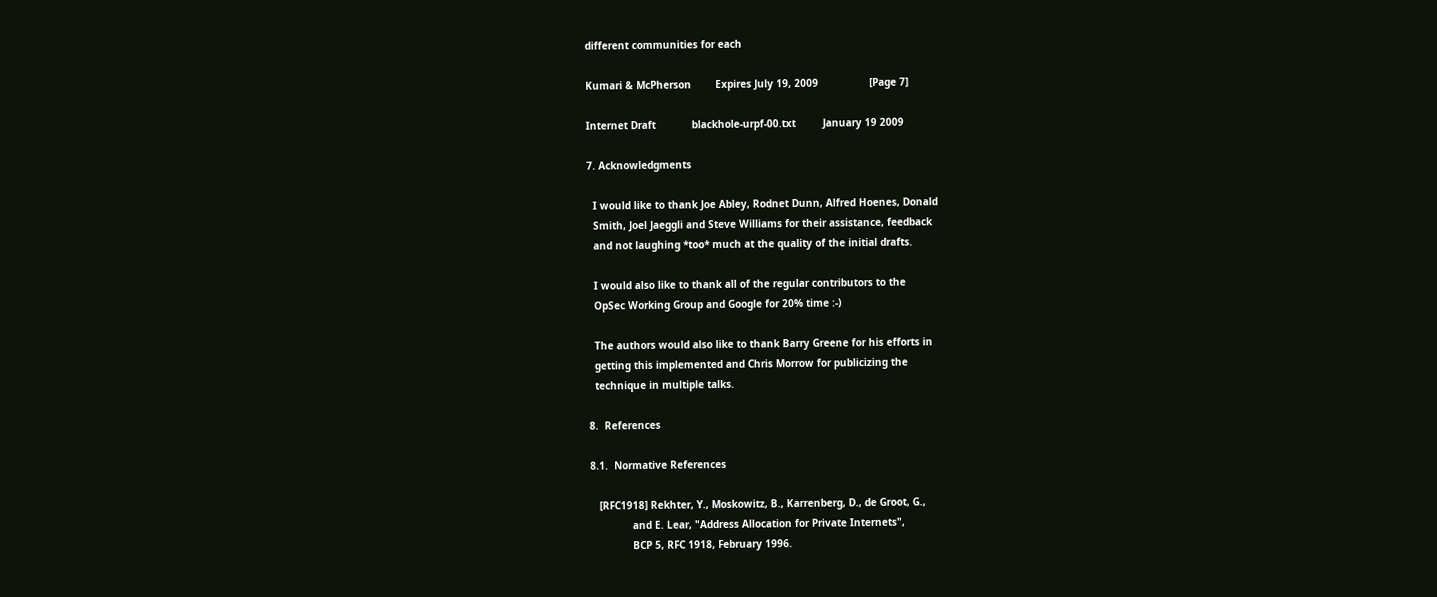different communities for each

Kumari & McPherson        Expires July 19, 2009                 [Page 7]

Internet Draft            blackhole-urpf-00.txt         January 19 2009

7. Acknowledgments

  I would like to thank Joe Abley, Rodnet Dunn, Alfred Hoenes, Donald
  Smith, Joel Jaeggli and Steve Williams for their assistance, feedback
  and not laughing *too* much at the quality of the initial drafts.

  I would also like to thank all of the regular contributors to the
  OpSec Working Group and Google for 20% time :-)

  The authors would also like to thank Barry Greene for his efforts in
  getting this implemented and Chris Morrow for publicizing the
  technique in multiple talks.

8.  References

8.1.  Normative References

   [RFC1918] Rekhter, Y., Moskowitz, B., Karrenberg, D., de Groot, G.,
              and E. Lear, "Address Allocation for Private Internets",
              BCP 5, RFC 1918, February 1996.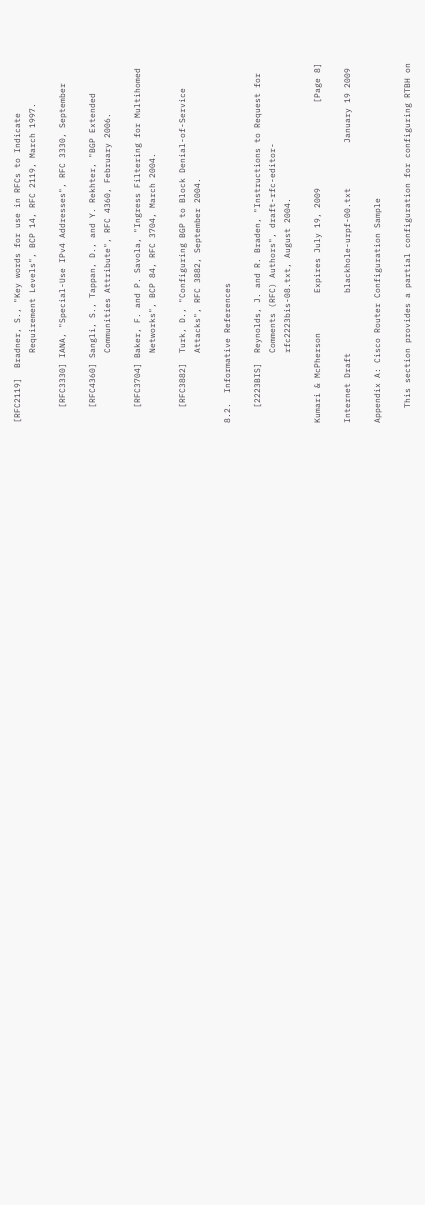[RFC2119]  Bradner, S., "Key words for use in RFCs to Indicate
              Requirement Levels", BCP 14, RFC 2119, March 1997.

   [RFC3330] IANA, "Special-Use IPv4 Addresses", RFC 3330, September

   [RFC4360] Sangli, S., Tappan, D., and Y. Rekhter, "BGP Extended
              Communities Attribute", RFC 4360, February 2006.

   [RFC3704] Baker, F. and P. Savola, "Ingress Filtering for Multihomed
              Networks", BCP 84, RFC 3704, March 2004.

   [RFC3882]  Turk, D., "Configuring BGP to Block Denial-of-Service
              Attacks", RFC 3882, September 2004.

8.2.  Informative References

   [2223BIS]  Reynolds, J. and R. Braden, "Instructions to Request for
              Comments (RFC) Authors", draft-rfc-editor-
              rfc2223bis-08.txt, August 2004.

Kumari & McPherson        Expires July 19, 2009                 [Page 8]

Internet Draft            blackhole-urpf-00.txt         January 19 2009

Appendix A: Cisco Router Configuration Sample

   This section provides a partial configuration for configuring RTBH on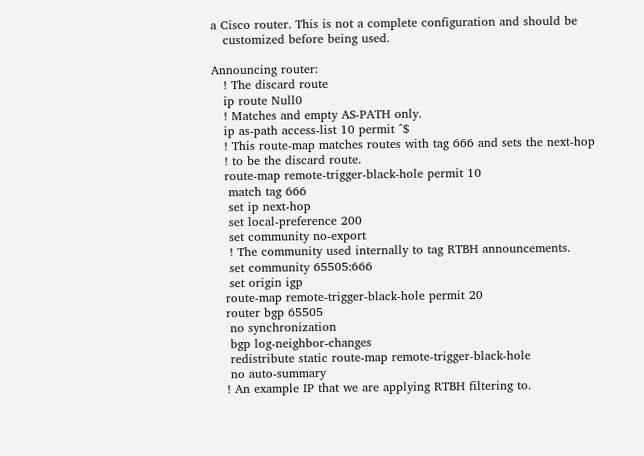a Cisco router. This is not a complete configuration and should be
   customized before being used.

Announcing router:
   ! The discard route
   ip route Null0
   ! Matches and empty AS-PATH only.
   ip as-path access-list 10 permit ^$
   ! This route-map matches routes with tag 666 and sets the next-hop
   ! to be the discard route.
   route-map remote-trigger-black-hole permit 10
    match tag 666
    set ip next-hop
    set local-preference 200
    set community no-export
    ! The community used internally to tag RTBH announcements.
    set community 65505:666
    set origin igp
   route-map remote-trigger-black-hole permit 20
   router bgp 65505
    no synchronization
    bgp log-neighbor-changes
    redistribute static route-map remote-trigger-black-hole
    no auto-summary
   ! An example IP that we are applying RTBH filtering to.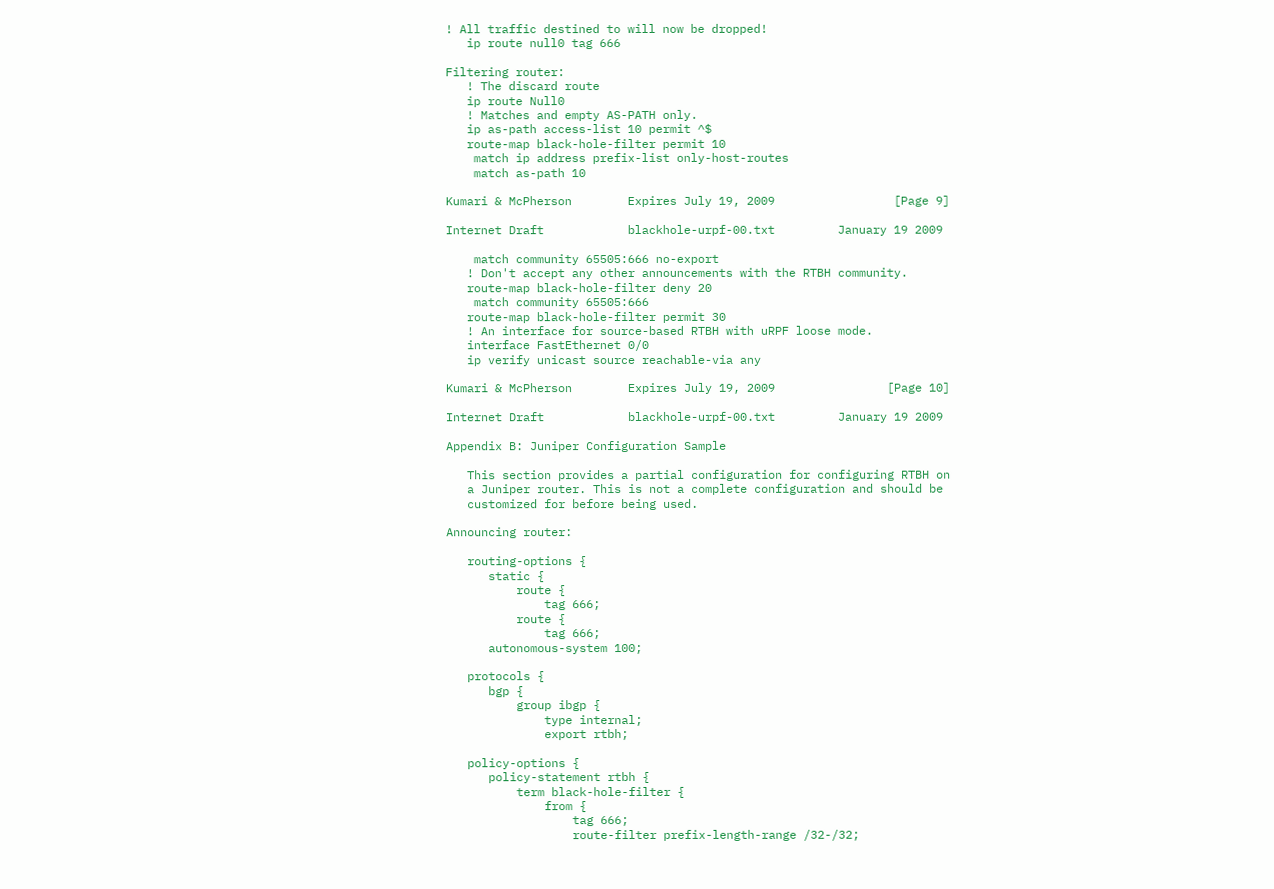! All traffic destined to will now be dropped!
   ip route null0 tag 666

Filtering router:
   ! The discard route
   ip route Null0
   ! Matches and empty AS-PATH only.
   ip as-path access-list 10 permit ^$
   route-map black-hole-filter permit 10
    match ip address prefix-list only-host-routes
    match as-path 10

Kumari & McPherson        Expires July 19, 2009                 [Page 9]

Internet Draft            blackhole-urpf-00.txt         January 19 2009

    match community 65505:666 no-export
   ! Don't accept any other announcements with the RTBH community.
   route-map black-hole-filter deny 20
    match community 65505:666
   route-map black-hole-filter permit 30
   ! An interface for source-based RTBH with uRPF loose mode.
   interface FastEthernet 0/0
   ip verify unicast source reachable-via any

Kumari & McPherson        Expires July 19, 2009                [Page 10]

Internet Draft            blackhole-urpf-00.txt         January 19 2009

Appendix B: Juniper Configuration Sample

   This section provides a partial configuration for configuring RTBH on
   a Juniper router. This is not a complete configuration and should be
   customized for before being used.

Announcing router:

   routing-options {
      static {
          route {
              tag 666;
          route {
              tag 666;
      autonomous-system 100;

   protocols {
      bgp {
          group ibgp {
              type internal;
              export rtbh;

   policy-options {
      policy-statement rtbh {
          term black-hole-filter {
              from {
                  tag 666;
                  route-filter prefix-length-range /32-/32;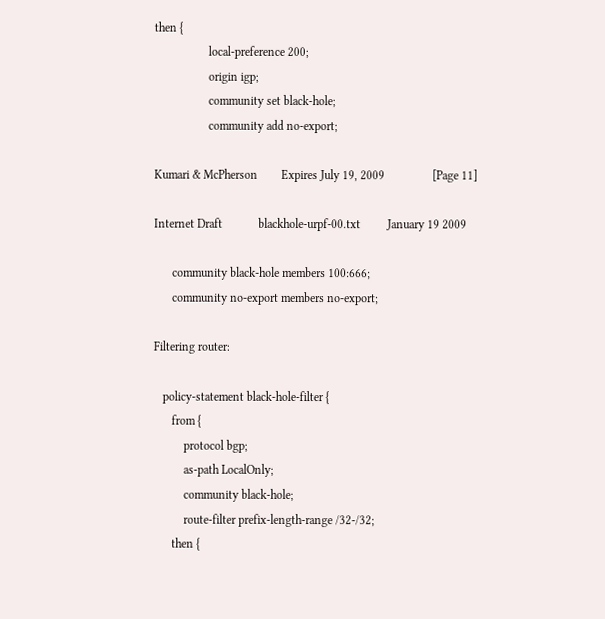then {
                  local-preference 200;
                  origin igp;
                  community set black-hole;
                  community add no-export;

Kumari & McPherson        Expires July 19, 2009                [Page 11]

Internet Draft            blackhole-urpf-00.txt         January 19 2009

      community black-hole members 100:666;
      community no-export members no-export;

Filtering router:

   policy-statement black-hole-filter {
      from {
          protocol bgp;
          as-path LocalOnly;
          community black-hole;
          route-filter prefix-length-range /32-/32;
      then {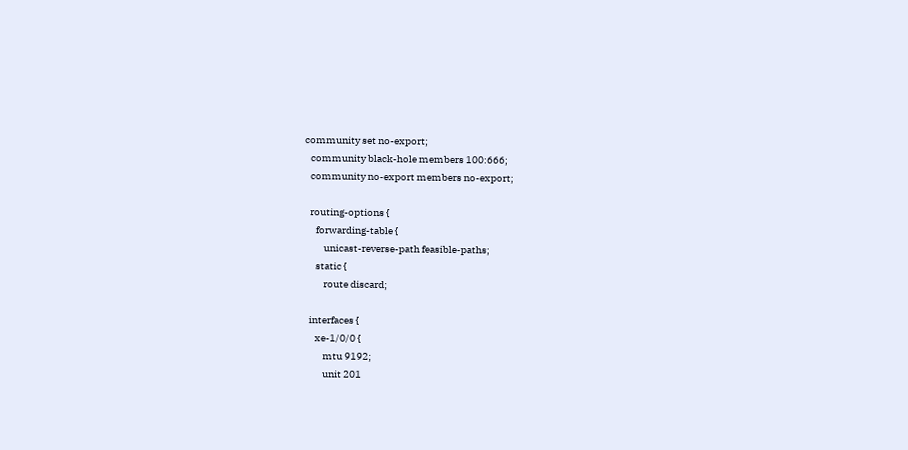community set no-export;
   community black-hole members 100:666;
   community no-export members no-export;

   routing-options {
      forwarding-table {
          unicast-reverse-path feasible-paths;
      static {
          route discard;

   interfaces {
      xe-1/0/0 {
          mtu 9192;
          unit 201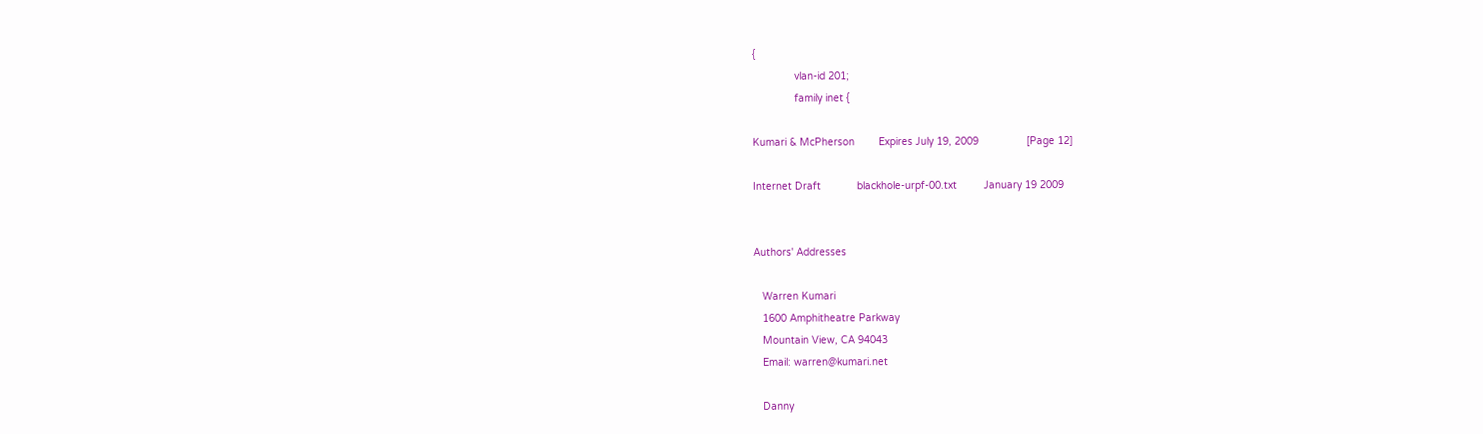{
              vlan-id 201;
              family inet {

Kumari & McPherson        Expires July 19, 2009                [Page 12]

Internet Draft            blackhole-urpf-00.txt         January 19 2009


Authors' Addresses

   Warren Kumari
   1600 Amphitheatre Parkway
   Mountain View, CA 94043
   Email: warren@kumari.net

   Danny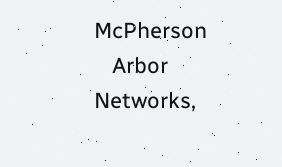McPherson
   Arbor Networks,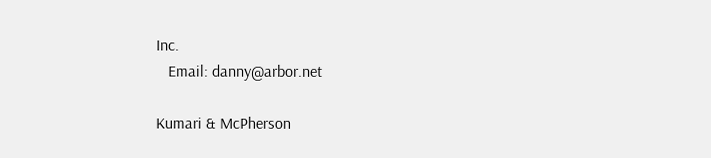Inc.
   Email: danny@arbor.net

Kumari & McPherson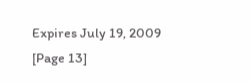Expires July 19, 2009                [Page 13]